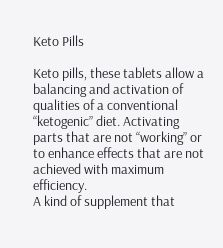Keto Pills

Keto pills, these tablets allow a balancing and activation of qualities of a conventional “ketogenic” diet. Activating parts that are not “working” or to enhance effects that are not achieved with maximum efficiency.
A kind of supplement that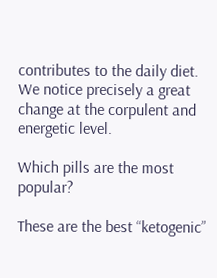contributes to the daily diet. We notice precisely a great change at the corpulent and energetic level.

Which pills are the most popular?

These are the best “ketogenic”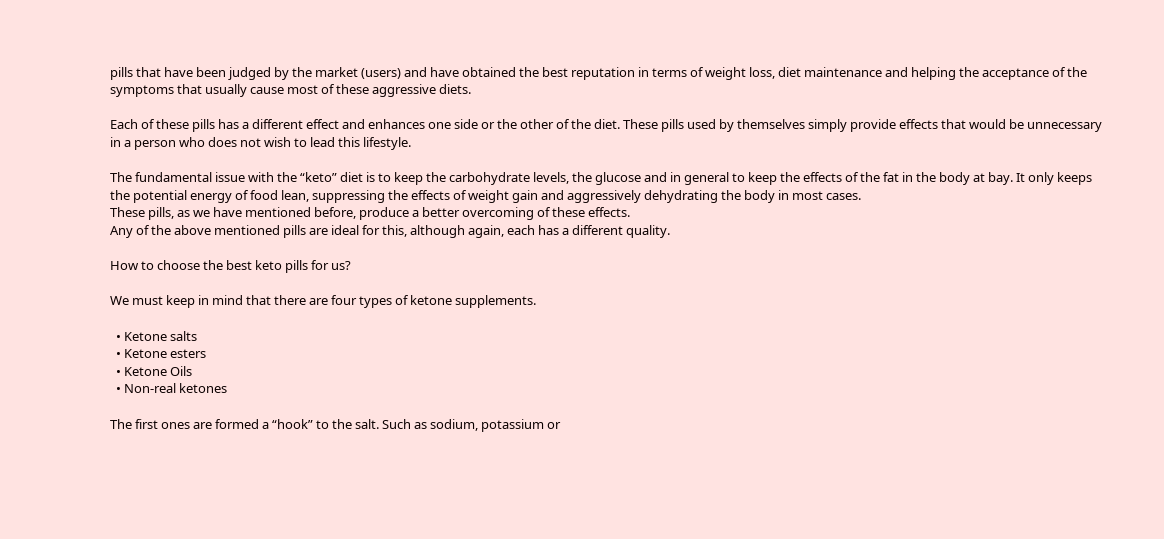pills that have been judged by the market (users) and have obtained the best reputation in terms of weight loss, diet maintenance and helping the acceptance of the symptoms that usually cause most of these aggressive diets.

Each of these pills has a different effect and enhances one side or the other of the diet. These pills used by themselves simply provide effects that would be unnecessary in a person who does not wish to lead this lifestyle.

The fundamental issue with the “keto” diet is to keep the carbohydrate levels, the glucose and in general to keep the effects of the fat in the body at bay. It only keeps the potential energy of food lean, suppressing the effects of weight gain and aggressively dehydrating the body in most cases.
These pills, as we have mentioned before, produce a better overcoming of these effects.
Any of the above mentioned pills are ideal for this, although again, each has a different quality.

How to choose the best keto pills for us?

We must keep in mind that there are four types of ketone supplements.

  • Ketone salts
  • Ketone esters
  • Ketone Oils
  • Non-real ketones

The first ones are formed a “hook” to the salt. Such as sodium, potassium or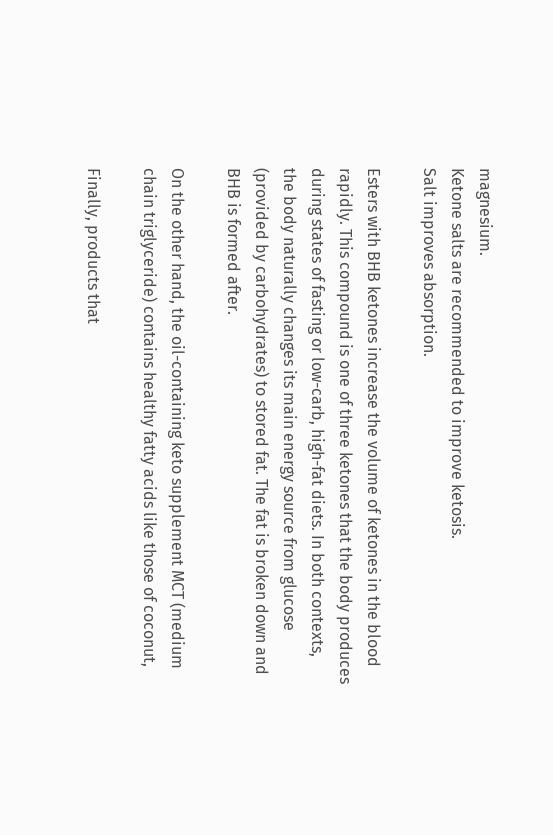magnesium.
Ketone salts are recommended to improve ketosis.
Salt improves absorption.

Esters with BHB ketones increase the volume of ketones in the blood rapidly. This compound is one of three ketones that the body produces during states of fasting or low-carb, high-fat diets. In both contexts, the body naturally changes its main energy source from glucose (provided by carbohydrates) to stored fat. The fat is broken down and BHB is formed after.

On the other hand, the oil-containing keto supplement MCT (medium chain triglyceride) contains healthy fatty acids like those of coconut,

Finally, products that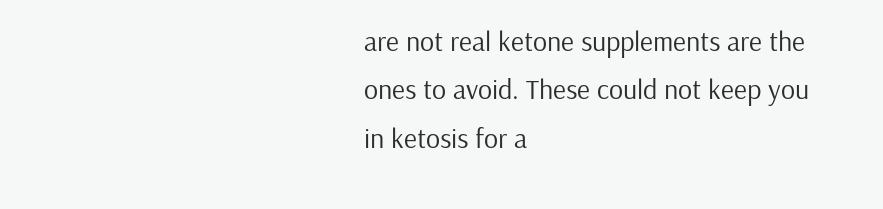are not real ketone supplements are the ones to avoid. These could not keep you in ketosis for a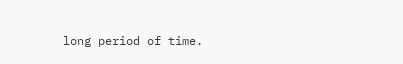long period of time.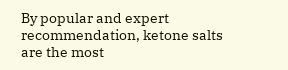By popular and expert recommendation, ketone salts are the most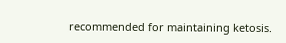recommended for maintaining ketosis.